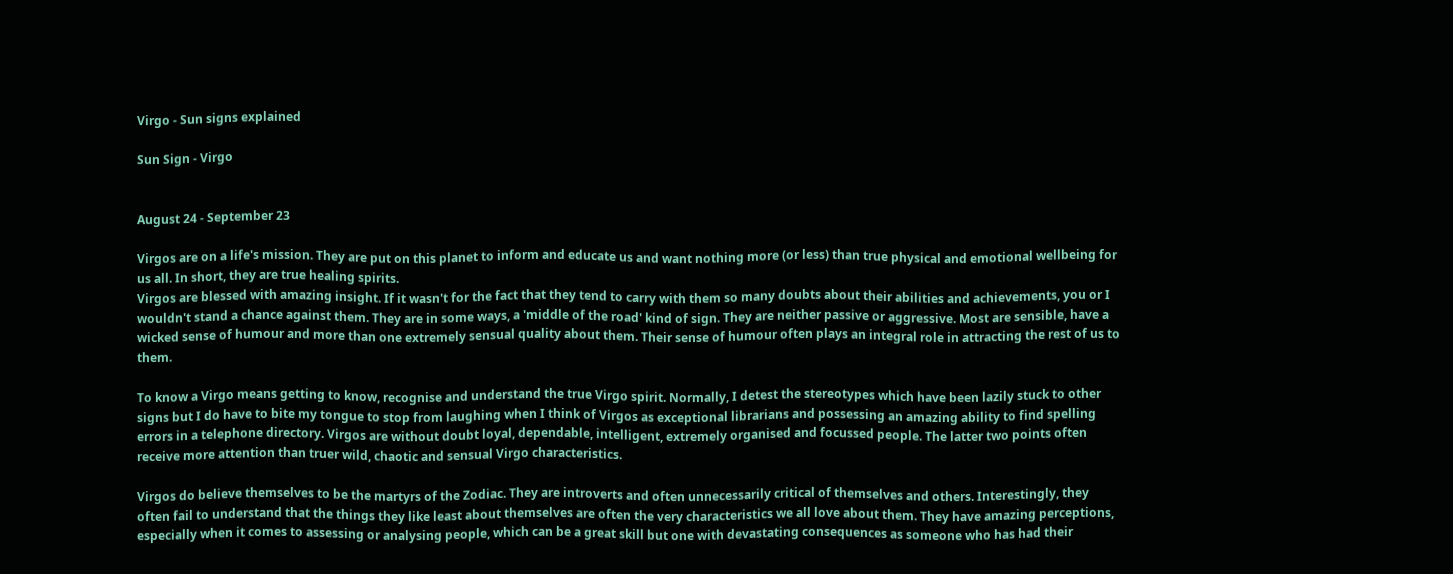Virgo - Sun signs explained

Sun Sign - Virgo


August 24 - September 23

Virgos are on a life's mission. They are put on this planet to inform and educate us and want nothing more (or less) than true physical and emotional wellbeing for us all. In short, they are true healing spirits.
Virgos are blessed with amazing insight. If it wasn't for the fact that they tend to carry with them so many doubts about their abilities and achievements, you or I wouldn't stand a chance against them. They are in some ways, a 'middle of the road' kind of sign. They are neither passive or aggressive. Most are sensible, have a wicked sense of humour and more than one extremely sensual quality about them. Their sense of humour often plays an integral role in attracting the rest of us to them.

To know a Virgo means getting to know, recognise and understand the true Virgo spirit. Normally, I detest the stereotypes which have been lazily stuck to other signs but I do have to bite my tongue to stop from laughing when I think of Virgos as exceptional librarians and possessing an amazing ability to find spelling errors in a telephone directory. Virgos are without doubt loyal, dependable, intelligent, extremely organised and focussed people. The latter two points often receive more attention than truer wild, chaotic and sensual Virgo characteristics.

Virgos do believe themselves to be the martyrs of the Zodiac. They are introverts and often unnecessarily critical of themselves and others. Interestingly, they often fail to understand that the things they like least about themselves are often the very characteristics we all love about them. They have amazing perceptions, especially when it comes to assessing or analysing people, which can be a great skill but one with devastating consequences as someone who has had their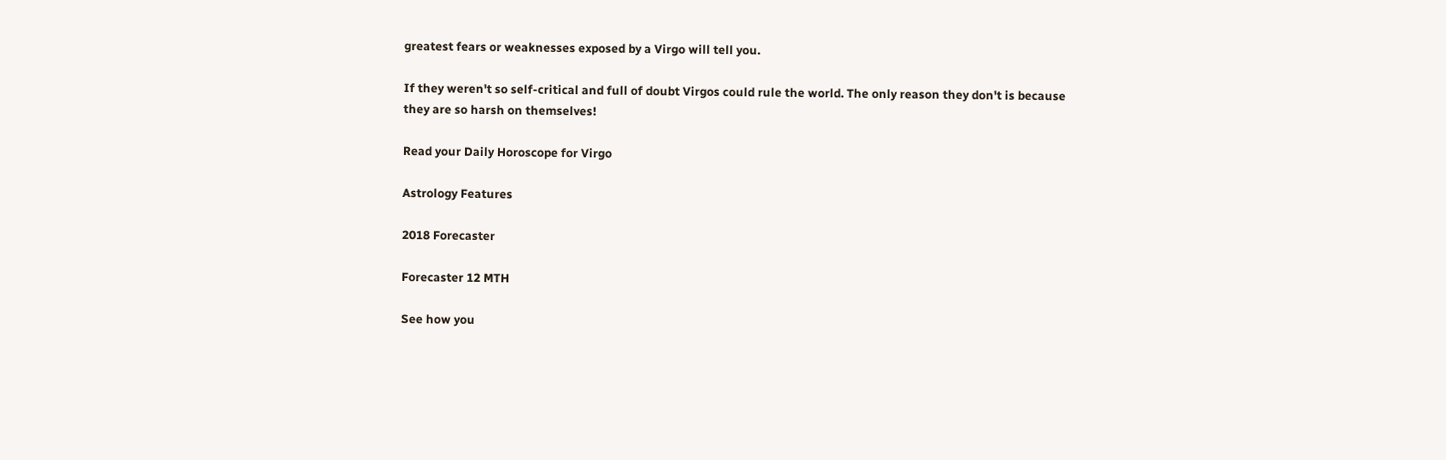greatest fears or weaknesses exposed by a Virgo will tell you.

If they weren't so self-critical and full of doubt Virgos could rule the world. The only reason they don't is because they are so harsh on themselves!

Read your Daily Horoscope for Virgo

Astrology Features

2018 Forecaster

Forecaster 12 MTH

See how you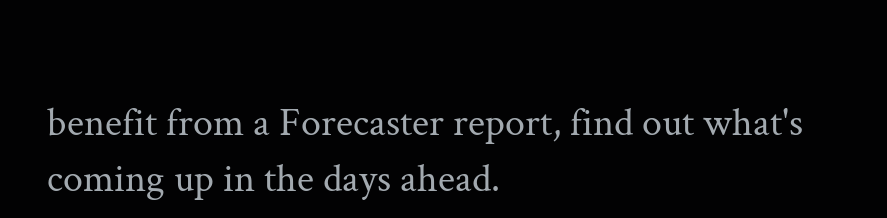benefit from a Forecaster report, find out what's coming up in the days ahead.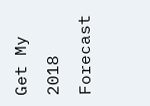Get My 2018 Forecast